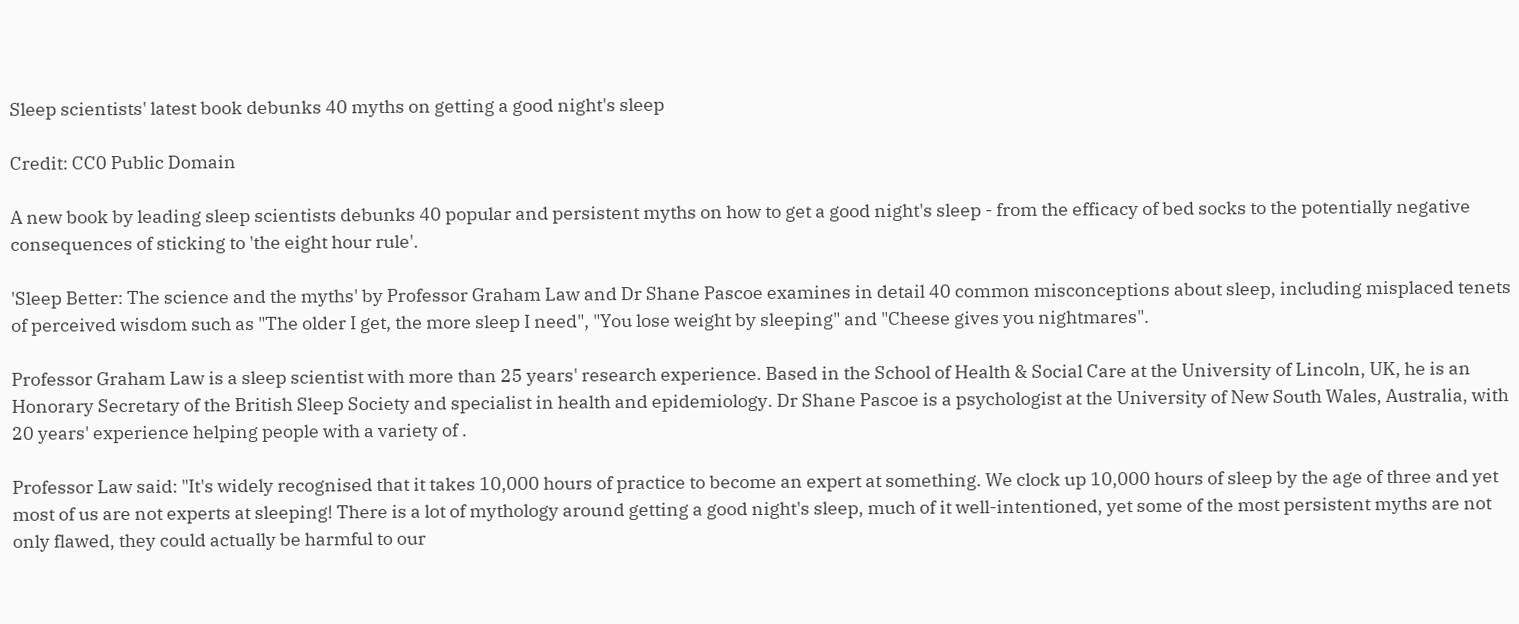Sleep scientists' latest book debunks 40 myths on getting a good night's sleep

Credit: CC0 Public Domain

A new book by leading sleep scientists debunks 40 popular and persistent myths on how to get a good night's sleep - from the efficacy of bed socks to the potentially negative consequences of sticking to 'the eight hour rule'.

'Sleep Better: The science and the myths' by Professor Graham Law and Dr Shane Pascoe examines in detail 40 common misconceptions about sleep, including misplaced tenets of perceived wisdom such as "The older I get, the more sleep I need", "You lose weight by sleeping" and "Cheese gives you nightmares".

Professor Graham Law is a sleep scientist with more than 25 years' research experience. Based in the School of Health & Social Care at the University of Lincoln, UK, he is an Honorary Secretary of the British Sleep Society and specialist in health and epidemiology. Dr Shane Pascoe is a psychologist at the University of New South Wales, Australia, with 20 years' experience helping people with a variety of .

Professor Law said: "It's widely recognised that it takes 10,000 hours of practice to become an expert at something. We clock up 10,000 hours of sleep by the age of three and yet most of us are not experts at sleeping! There is a lot of mythology around getting a good night's sleep, much of it well-intentioned, yet some of the most persistent myths are not only flawed, they could actually be harmful to our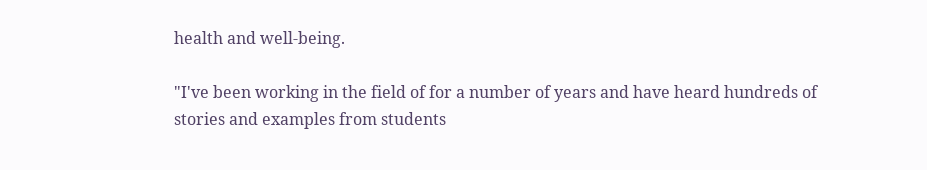health and well-being.

"I've been working in the field of for a number of years and have heard hundreds of stories and examples from students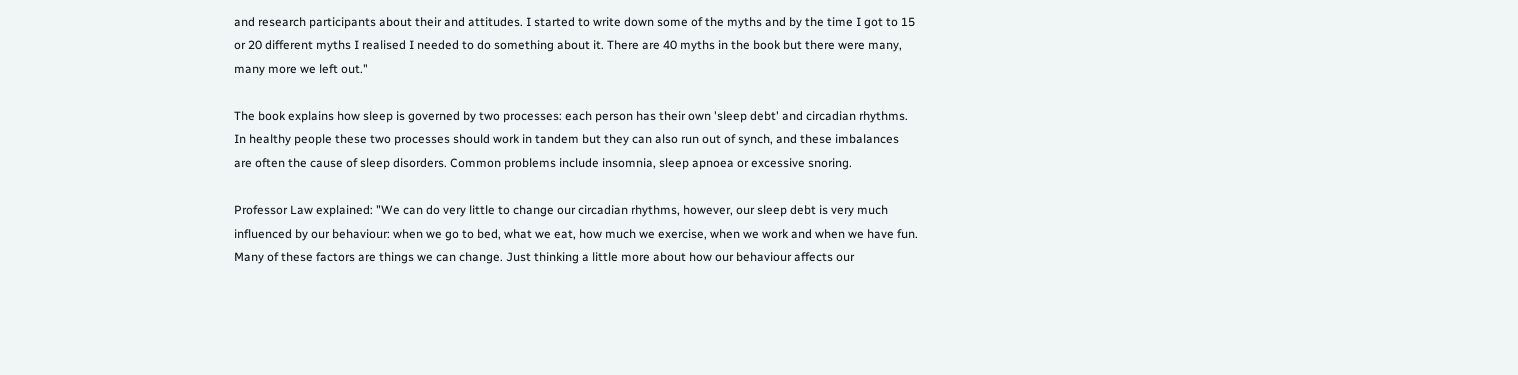and research participants about their and attitudes. I started to write down some of the myths and by the time I got to 15 or 20 different myths I realised I needed to do something about it. There are 40 myths in the book but there were many, many more we left out."

The book explains how sleep is governed by two processes: each person has their own 'sleep debt' and circadian rhythms. In healthy people these two processes should work in tandem but they can also run out of synch, and these imbalances are often the cause of sleep disorders. Common problems include insomnia, sleep apnoea or excessive snoring.

Professor Law explained: "We can do very little to change our circadian rhythms, however, our sleep debt is very much influenced by our behaviour: when we go to bed, what we eat, how much we exercise, when we work and when we have fun. Many of these factors are things we can change. Just thinking a little more about how our behaviour affects our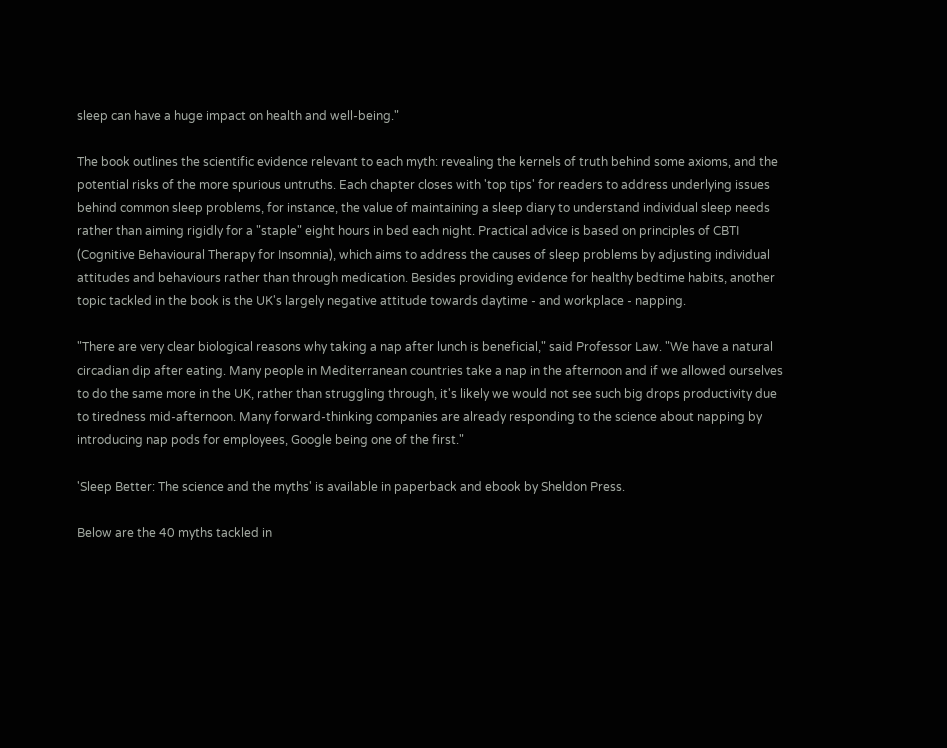sleep can have a huge impact on health and well-being."

The book outlines the scientific evidence relevant to each myth: revealing the kernels of truth behind some axioms, and the potential risks of the more spurious untruths. Each chapter closes with 'top tips' for readers to address underlying issues behind common sleep problems, for instance, the value of maintaining a sleep diary to understand individual sleep needs rather than aiming rigidly for a "staple" eight hours in bed each night. Practical advice is based on principles of CBTI (Cognitive Behavioural Therapy for Insomnia), which aims to address the causes of sleep problems by adjusting individual attitudes and behaviours rather than through medication. Besides providing evidence for healthy bedtime habits, another topic tackled in the book is the UK's largely negative attitude towards daytime - and workplace - napping.

"There are very clear biological reasons why taking a nap after lunch is beneficial," said Professor Law. "We have a natural circadian dip after eating. Many people in Mediterranean countries take a nap in the afternoon and if we allowed ourselves to do the same more in the UK, rather than struggling through, it's likely we would not see such big drops productivity due to tiredness mid-afternoon. Many forward-thinking companies are already responding to the science about napping by introducing nap pods for employees, Google being one of the first."

'Sleep Better: The science and the myths' is available in paperback and ebook by Sheldon Press.

Below are the 40 myths tackled in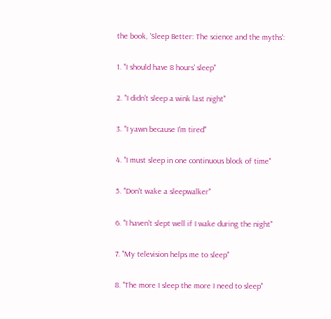the book, 'Sleep Better: The science and the myths':

1. "I should have 8 hours' sleep"

2. "I didn't sleep a wink last night"

3. "I yawn because I'm tired"

4. "I must sleep in one continuous block of time"

5. "Don't wake a sleepwalker"

6. "I haven't slept well if I wake during the night"

7. "My television helps me to sleep"

8. "The more I sleep the more I need to sleep"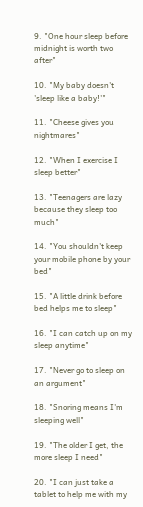9. "One hour sleep before midnight is worth two after"

10. "My baby doesn't 'sleep like a baby!'"

11. "Cheese gives you nightmares"

12. "When I exercise I sleep better"

13. "Teenagers are lazy because they sleep too much"

14. "You shouldn't keep your mobile phone by your bed"

15. "A little drink before bed helps me to sleep"

16. "I can catch up on my sleep anytime"

17. "Never go to sleep on an argument"

18. "Snoring means I'm sleeping well"

19. "The older I get, the more sleep I need"

20. "I can just take a tablet to help me with my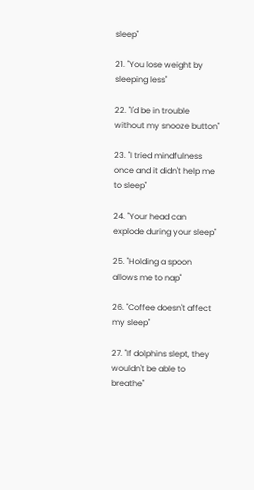sleep"

21. "You lose weight by sleeping less"

22. "I'd be in trouble without my snooze button"

23. "I tried mindfulness once and it didn't help me to sleep"

24. "Your head can explode during your sleep"

25. "Holding a spoon allows me to nap"

26. "Coffee doesn't affect my sleep"

27. "If dolphins slept, they wouldn't be able to breathe"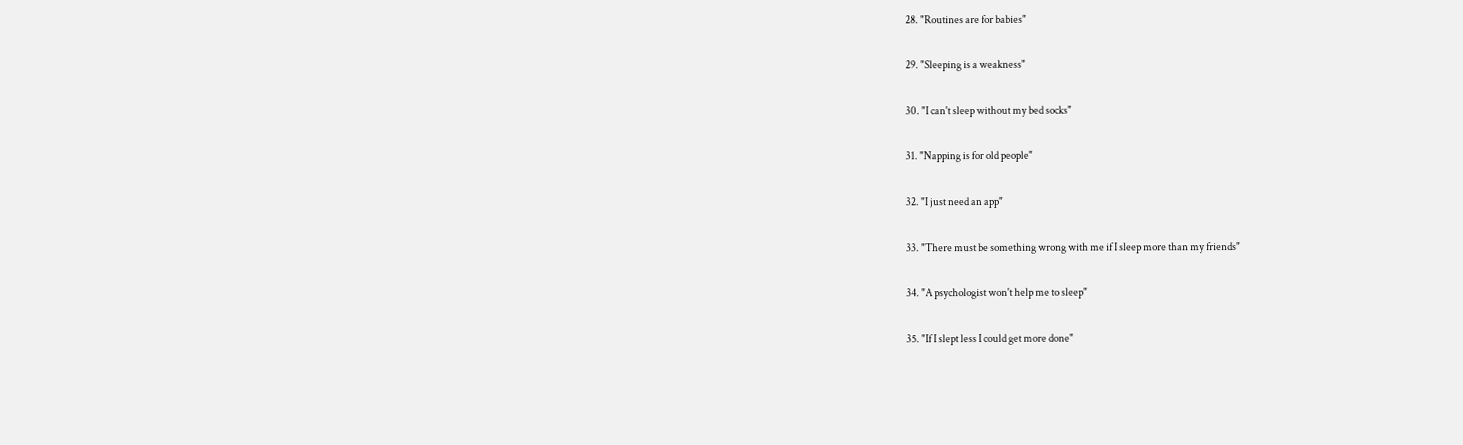28. "Routines are for babies"

29. "Sleeping is a weakness"

30. "I can't sleep without my bed socks"

31. "Napping is for old people"

32. "I just need an app"

33. "There must be something wrong with me if I sleep more than my friends"

34. "A psychologist won't help me to sleep"

35. "If I slept less I could get more done"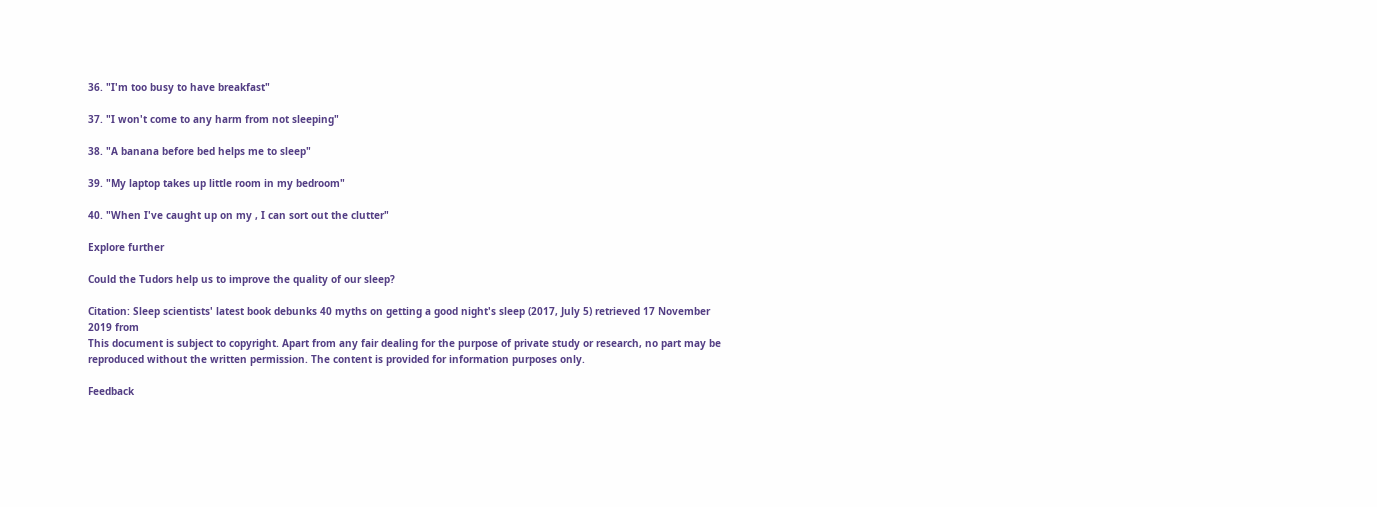36. "I'm too busy to have breakfast"

37. "I won't come to any harm from not sleeping"

38. "A banana before bed helps me to sleep"

39. "My laptop takes up little room in my bedroom"

40. "When I've caught up on my , I can sort out the clutter"

Explore further

Could the Tudors help us to improve the quality of our sleep?

Citation: Sleep scientists' latest book debunks 40 myths on getting a good night's sleep (2017, July 5) retrieved 17 November 2019 from
This document is subject to copyright. Apart from any fair dealing for the purpose of private study or research, no part may be reproduced without the written permission. The content is provided for information purposes only.

Feedback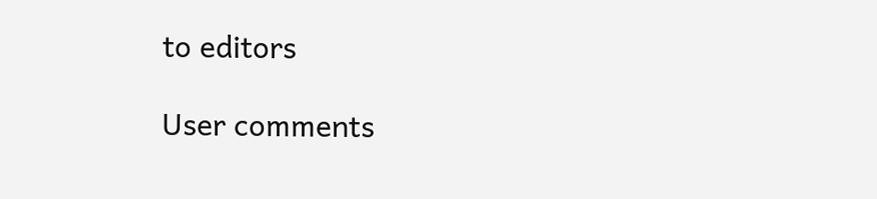to editors

User comments